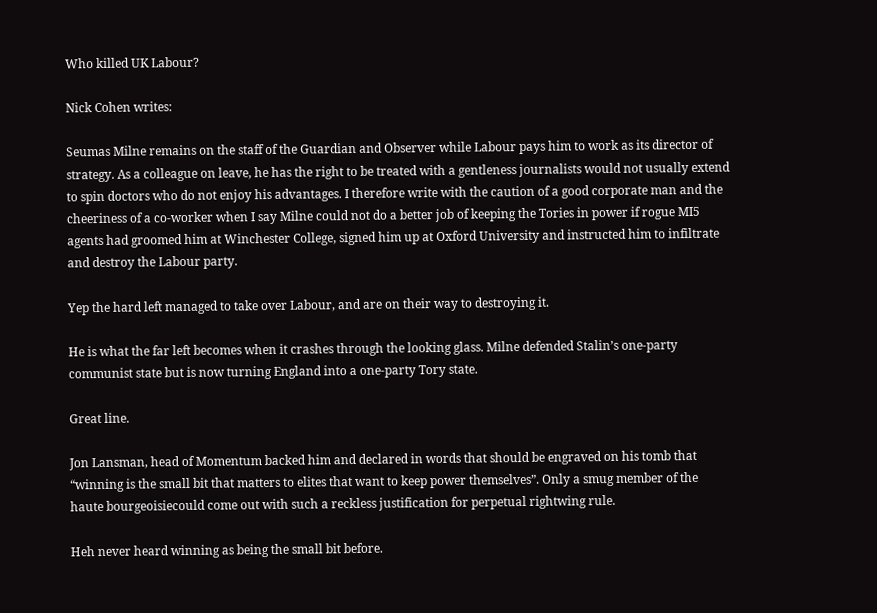Who killed UK Labour?

Nick Cohen writes:

Seumas Milne remains on the staff of the Guardian and Observer while Labour pays him to work as its director of strategy. As a colleague on leave, he has the right to be treated with a gentleness journalists would not usually extend to spin doctors who do not enjoy his advantages. I therefore write with the caution of a good corporate man and the cheeriness of a co-worker when I say Milne could not do a better job of keeping the Tories in power if rogue MI5 agents had groomed him at Winchester College, signed him up at Oxford University and instructed him to infiltrate and destroy the Labour party.

Yep the hard left managed to take over Labour, and are on their way to destroying it.

He is what the far left becomes when it crashes through the looking glass. Milne defended Stalin’s one-party communist state but is now turning England into a one-party Tory state.

Great line.

Jon Lansman, head of Momentum backed him and declared in words that should be engraved on his tomb that “winning is the small bit that matters to elites that want to keep power themselves”. Only a smug member of the haute bourgeoisiecould come out with such a reckless justification for perpetual rightwing rule.

Heh never heard winning as being the small bit before.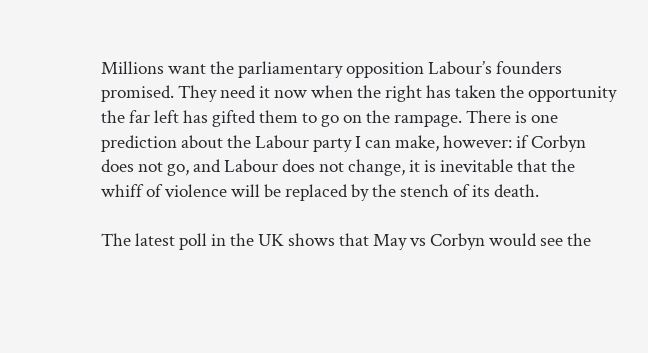Millions want the parliamentary opposition Labour’s founders promised. They need it now when the right has taken the opportunity the far left has gifted them to go on the rampage. There is one prediction about the Labour party I can make, however: if Corbyn does not go, and Labour does not change, it is inevitable that the whiff of violence will be replaced by the stench of its death.

The latest poll in the UK shows that May vs Corbyn would see the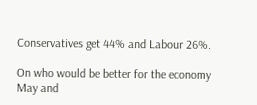Conservatives get 44% and Labour 26%.

On who would be better for the economy May and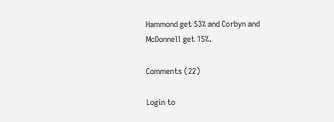Hammond get 53% and Corbyn and McDonnell get 15%.

Comments (22)

Login to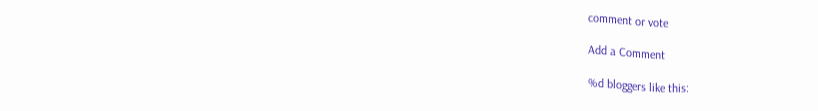comment or vote

Add a Comment

%d bloggers like this: